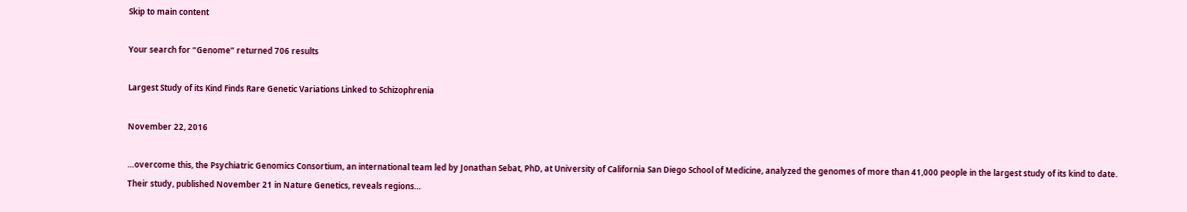Skip to main content

Your search for “Genome” returned 706 results

Largest Study of its Kind Finds Rare Genetic Variations Linked to Schizophrenia

November 22, 2016

…overcome this, the Psychiatric Genomics Consortium, an international team led by Jonathan Sebat, PhD, at University of California San Diego School of Medicine, analyzed the genomes of more than 41,000 people in the largest study of its kind to date. Their study, published November 21 in Nature Genetics, reveals regions…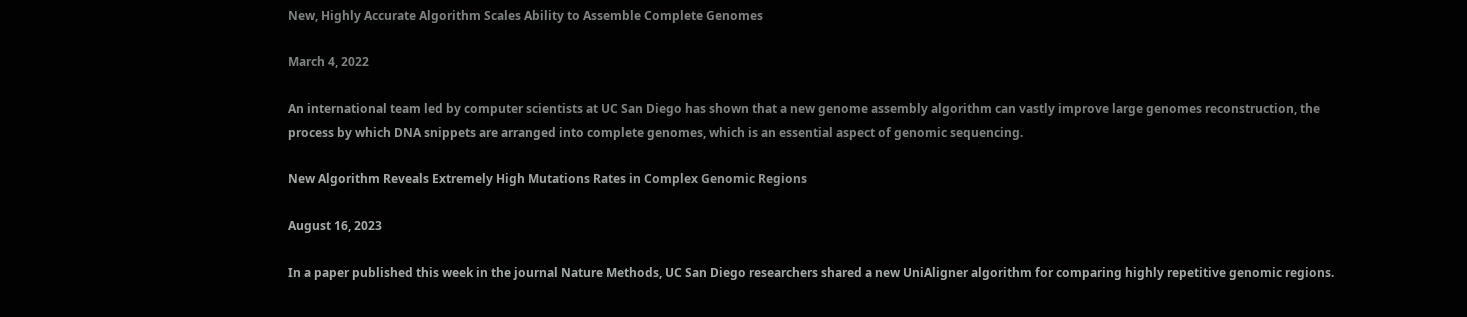New, Highly Accurate Algorithm Scales Ability to Assemble Complete Genomes

March 4, 2022

An international team led by computer scientists at UC San Diego has shown that a new genome assembly algorithm can vastly improve large genomes reconstruction, the process by which DNA snippets are arranged into complete genomes, which is an essential aspect of genomic sequencing.

New Algorithm Reveals Extremely High Mutations Rates in Complex Genomic Regions

August 16, 2023

In a paper published this week in the journal Nature Methods, UC San Diego researchers shared a new UniAligner algorithm for comparing highly repetitive genomic regions.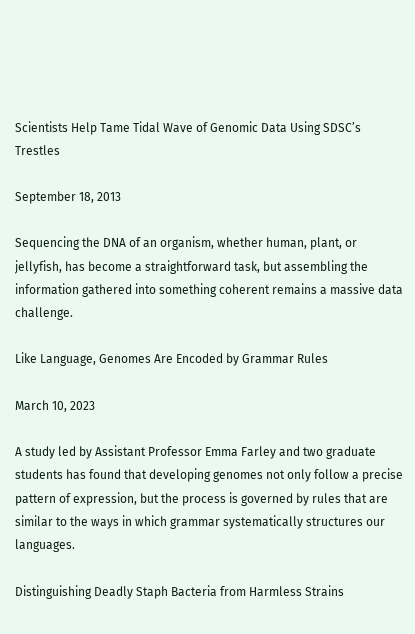Scientists Help Tame Tidal Wave of Genomic Data Using SDSC’s Trestles

September 18, 2013

Sequencing the DNA of an organism, whether human, plant, or jellyfish, has become a straightforward task, but assembling the information gathered into something coherent remains a massive data challenge.

Like Language, Genomes Are Encoded by Grammar Rules

March 10, 2023

A study led by Assistant Professor Emma Farley and two graduate students has found that developing genomes not only follow a precise pattern of expression, but the process is governed by rules that are similar to the ways in which grammar systematically structures our languages.

Distinguishing Deadly Staph Bacteria from Harmless Strains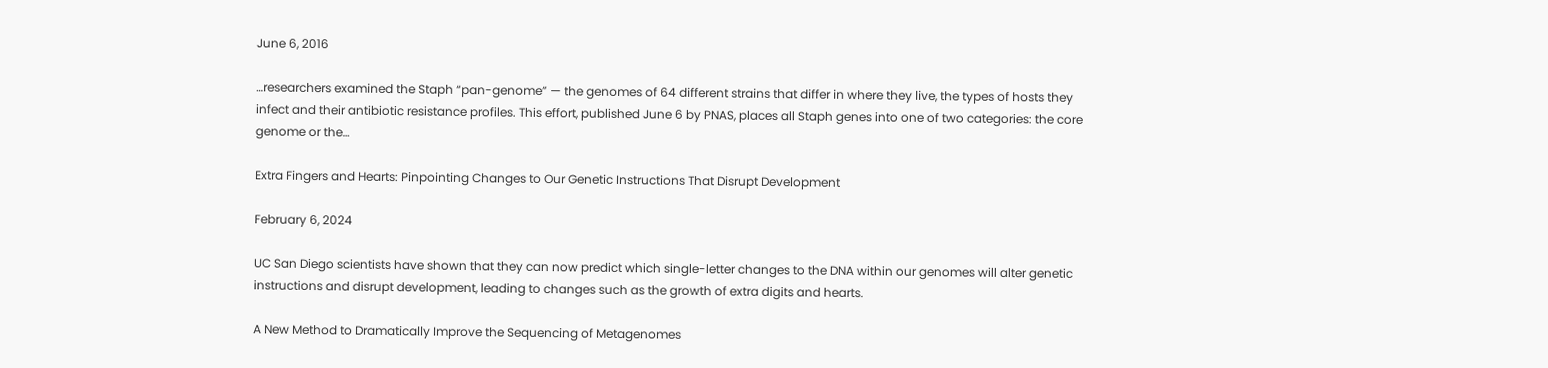June 6, 2016

…researchers examined the Staph “pan-genome” — the genomes of 64 different strains that differ in where they live, the types of hosts they infect and their antibiotic resistance profiles. This effort, published June 6 by PNAS, places all Staph genes into one of two categories: the core genome or the…

Extra Fingers and Hearts: Pinpointing Changes to Our Genetic Instructions That Disrupt Development

February 6, 2024

UC San Diego scientists have shown that they can now predict which single-letter changes to the DNA within our genomes will alter genetic instructions and disrupt development, leading to changes such as the growth of extra digits and hearts.

A New Method to Dramatically Improve the Sequencing of Metagenomes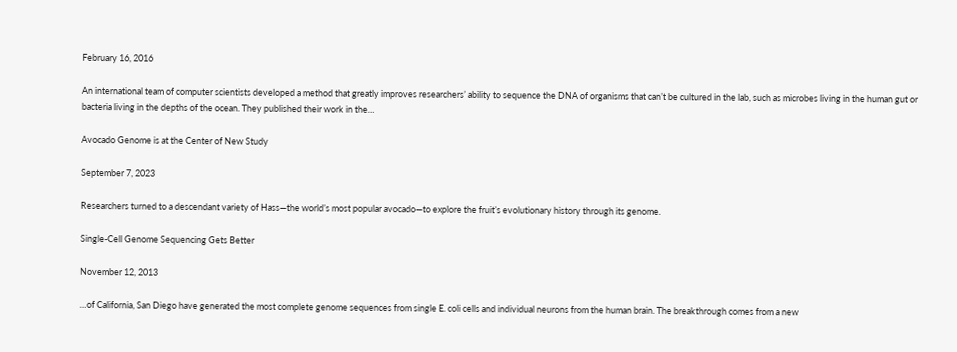February 16, 2016

An international team of computer scientists developed a method that greatly improves researchers’ ability to sequence the DNA of organisms that can’t be cultured in the lab, such as microbes living in the human gut or bacteria living in the depths of the ocean. They published their work in the…

Avocado Genome is at the Center of New Study

September 7, 2023

Researchers turned to a descendant variety of Hass—the world’s most popular avocado—to explore the fruit’s evolutionary history through its genome.

Single-Cell Genome Sequencing Gets Better

November 12, 2013

…of California, San Diego have generated the most complete genome sequences from single E. coli cells and individual neurons from the human brain. The breakthrough comes from a new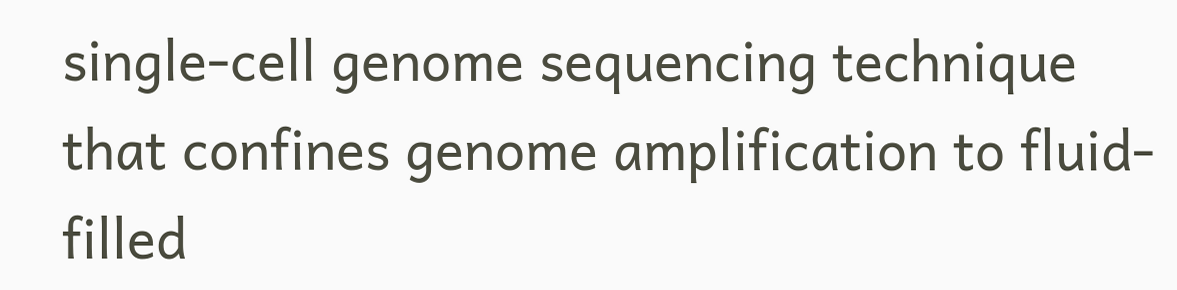single-cell genome sequencing technique that confines genome amplification to fluid-filled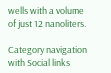wells with a volume of just 12 nanoliters.

Category navigation with Social links